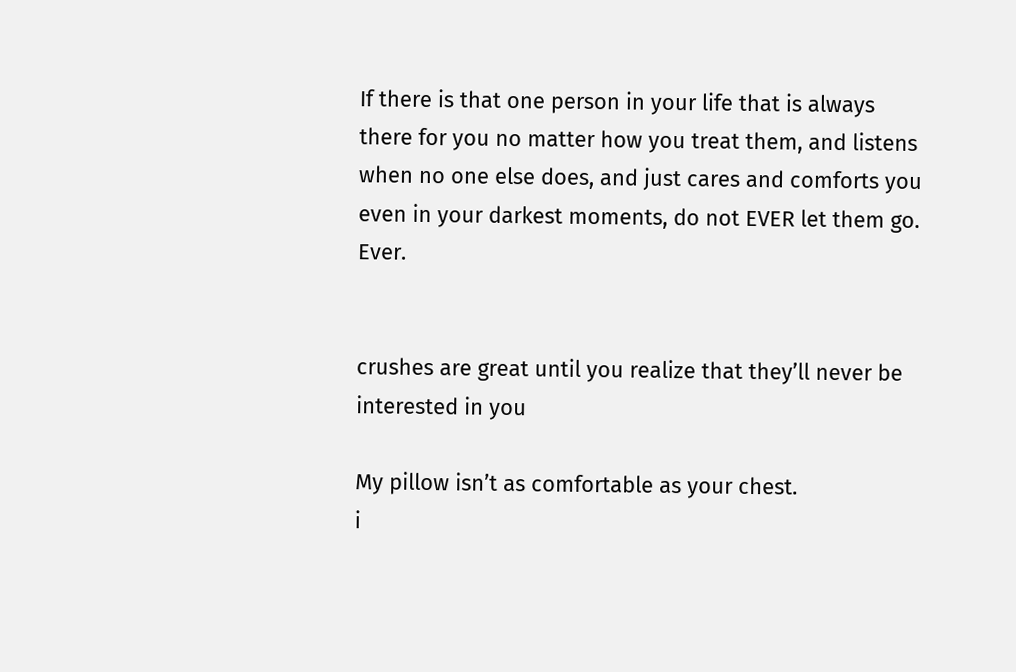If there is that one person in your life that is always there for you no matter how you treat them, and listens when no one else does, and just cares and comforts you even in your darkest moments, do not EVER let them go. Ever.


crushes are great until you realize that they’ll never be interested in you

My pillow isn’t as comfortable as your chest.
i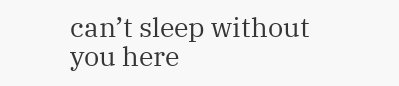can’t sleep without you here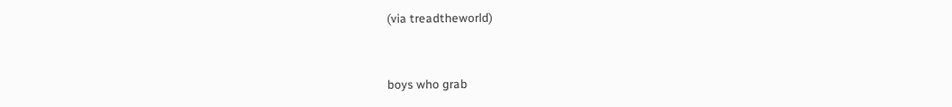(via treadtheworld)


boys who grab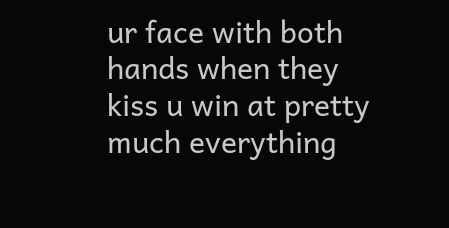ur face with both hands when they kiss u win at pretty much everything